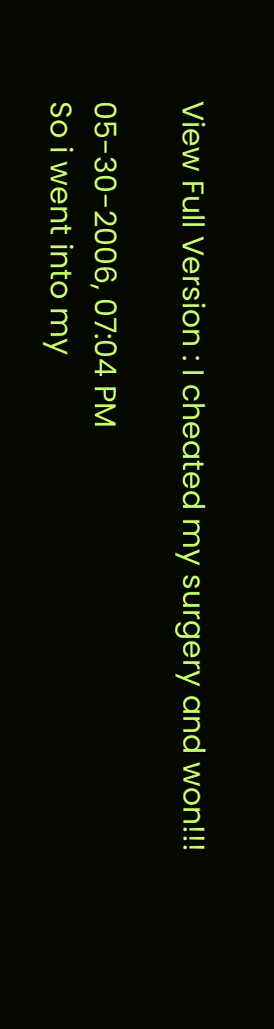View Full Version : I cheated my surgery and won!!!

05-30-2006, 07:04 PM
So i went into my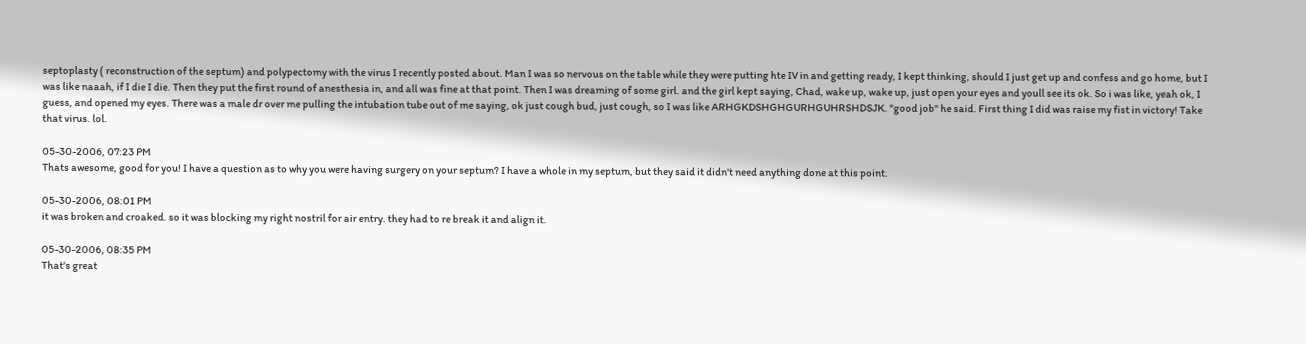septoplasty ( reconstruction of the septum) and polypectomy with the virus I recently posted about. Man I was so nervous on the table while they were putting hte IV in and getting ready, I kept thinking, should I just get up and confess and go home, but I was like naaah, if I die I die. Then they put the first round of anesthesia in, and all was fine at that point. Then I was dreaming of some girl. and the girl kept saying, Chad, wake up, wake up, just open your eyes and youll see its ok. So i was like, yeah ok, I guess, and opened my eyes. There was a male dr over me pulling the intubation tube out of me saying, ok just cough bud, just cough, so I was like ARHGKDSHGHGURHGUHRSHDSJK. "good job" he said. First thing I did was raise my fist in victory! Take that virus. lol.

05-30-2006, 07:23 PM
Thats awesome, good for you! I have a question as to why you were having surgery on your septum? I have a whole in my septum, but they said it didn't need anything done at this point.

05-30-2006, 08:01 PM
it was broken and croaked. so it was blocking my right nostril for air entry. they had to re break it and align it.

05-30-2006, 08:35 PM
That's great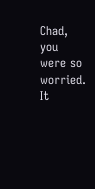Chad, you were so worried. It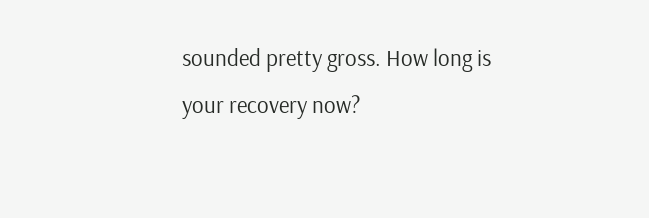sounded pretty gross. How long is your recovery now?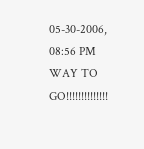05-30-2006, 08:56 PM
WAY TO GO!!!!!!!!!!!!!!